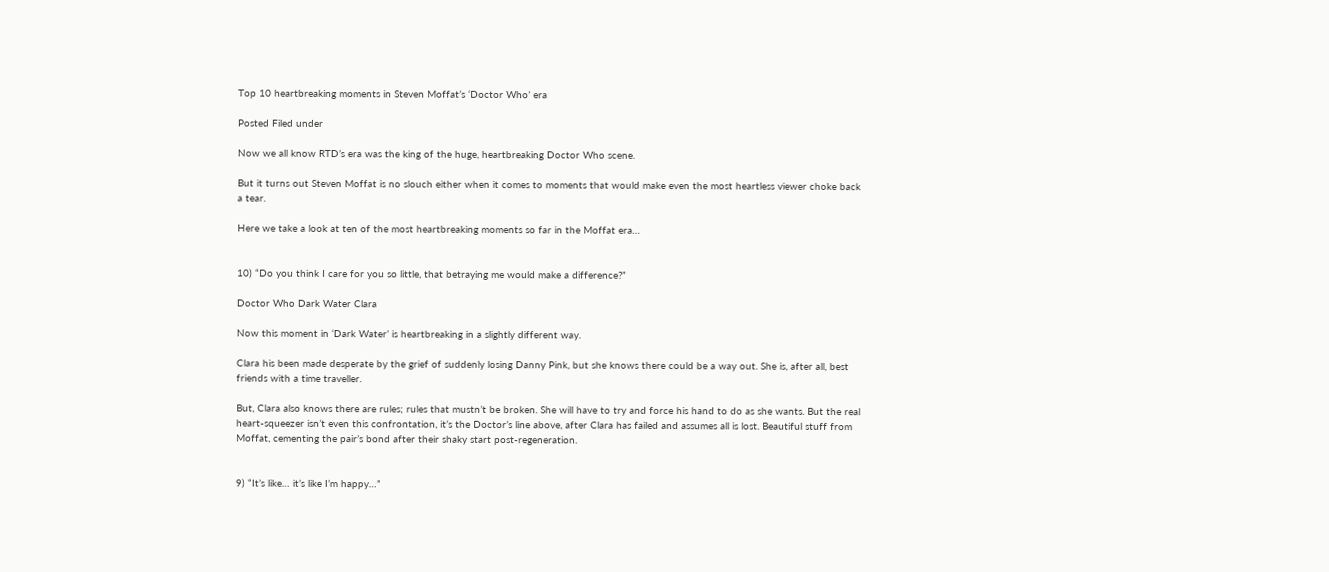Top 10 heartbreaking moments in Steven Moffat’s ‘Doctor Who’ era

Posted Filed under

Now we all know RTD’s era was the king of the huge, heartbreaking Doctor Who scene.

But it turns out Steven Moffat is no slouch either when it comes to moments that would make even the most heartless viewer choke back a tear.

Here we take a look at ten of the most heartbreaking moments so far in the Moffat era…


10) “Do you think I care for you so little, that betraying me would make a difference?”

Doctor Who Dark Water Clara

Now this moment in ‘Dark Water’ is heartbreaking in a slightly different way.

Clara his been made desperate by the grief of suddenly losing Danny Pink, but she knows there could be a way out. She is, after all, best friends with a time traveller.

But, Clara also knows there are rules; rules that mustn’t be broken. She will have to try and force his hand to do as she wants. But the real heart-squeezer isn’t even this confrontation, it’s the Doctor’s line above, after Clara has failed and assumes all is lost. Beautiful stuff from Moffat, cementing the pair’s bond after their shaky start post-regeneration.


9) “It’s like… it’s like I’m happy…”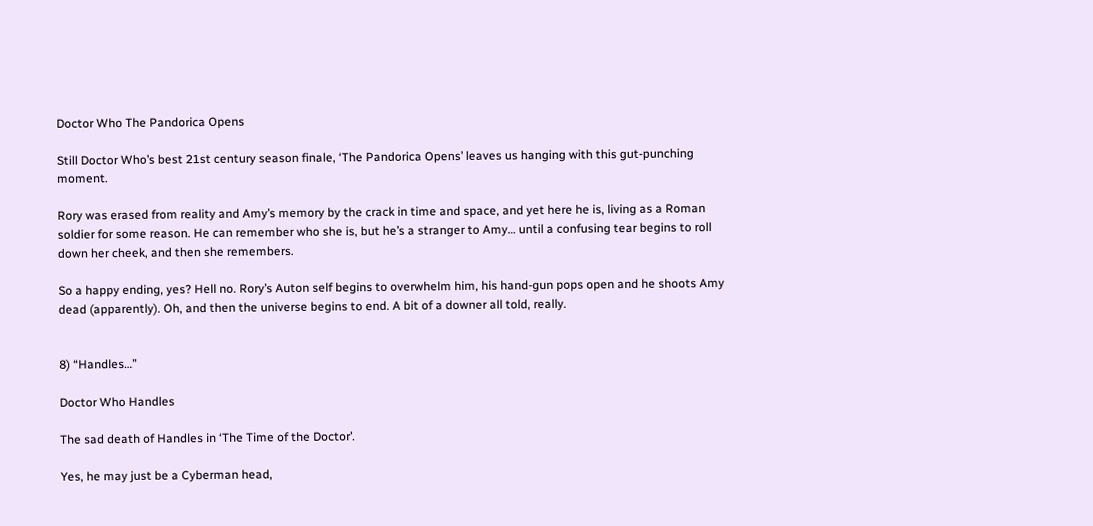Doctor Who The Pandorica Opens

Still Doctor Who’s best 21st century season finale, ‘The Pandorica Opens’ leaves us hanging with this gut-punching moment.

Rory was erased from reality and Amy’s memory by the crack in time and space, and yet here he is, living as a Roman soldier for some reason. He can remember who she is, but he’s a stranger to Amy… until a confusing tear begins to roll down her cheek, and then she remembers.

So a happy ending, yes? Hell no. Rory’s Auton self begins to overwhelm him, his hand-gun pops open and he shoots Amy dead (apparently). Oh, and then the universe begins to end. A bit of a downer all told, really.


8) “Handles…”

Doctor Who Handles

The sad death of Handles in ‘The Time of the Doctor’.

Yes, he may just be a Cyberman head,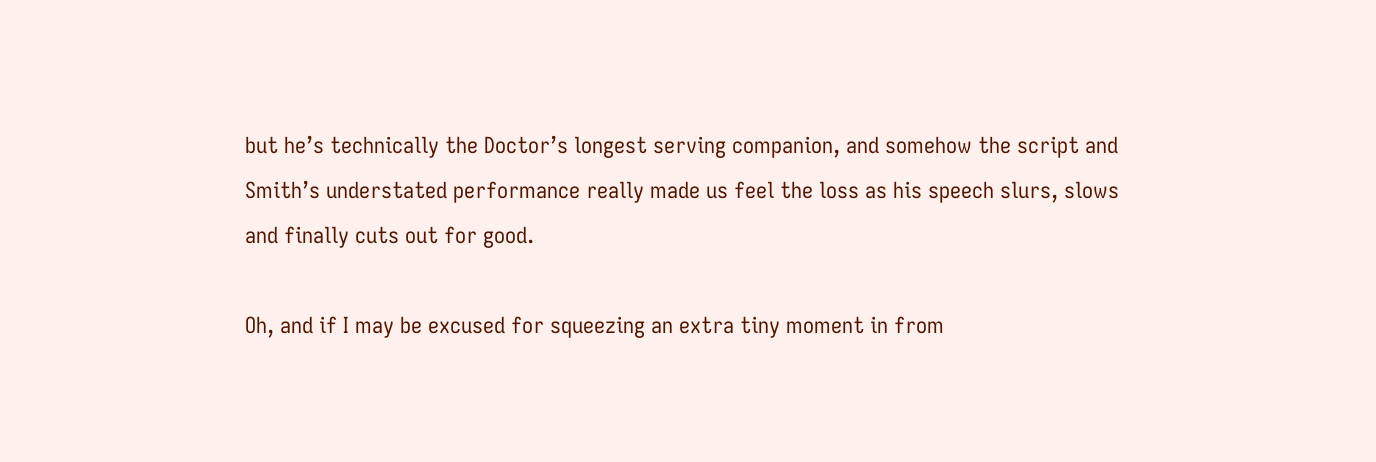but he’s technically the Doctor’s longest serving companion, and somehow the script and Smith’s understated performance really made us feel the loss as his speech slurs, slows and finally cuts out for good.

Oh, and if I may be excused for squeezing an extra tiny moment in from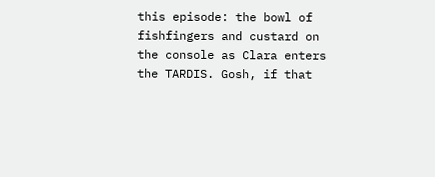this episode: the bowl of fishfingers and custard on the console as Clara enters the TARDIS. Gosh, if that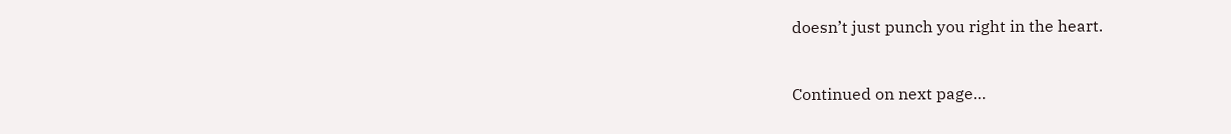doesn’t just punch you right in the heart.


Continued on next page…